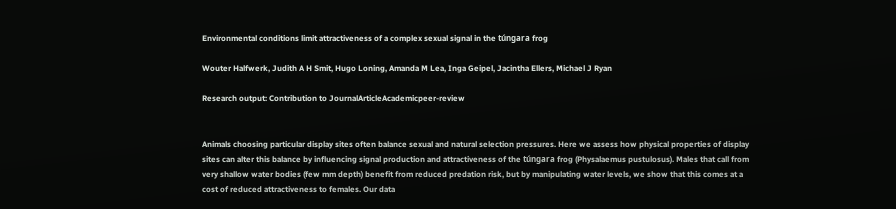Environmental conditions limit attractiveness of a complex sexual signal in the túngara frog

Wouter Halfwerk, Judith A H Smit, Hugo Loning, Amanda M Lea, Inga Geipel, Jacintha Ellers, Michael J Ryan

Research output: Contribution to JournalArticleAcademicpeer-review


Animals choosing particular display sites often balance sexual and natural selection pressures. Here we assess how physical properties of display sites can alter this balance by influencing signal production and attractiveness of the túngara frog (Physalaemus pustulosus). Males that call from very shallow water bodies (few mm depth) benefit from reduced predation risk, but by manipulating water levels, we show that this comes at a cost of reduced attractiveness to females. Our data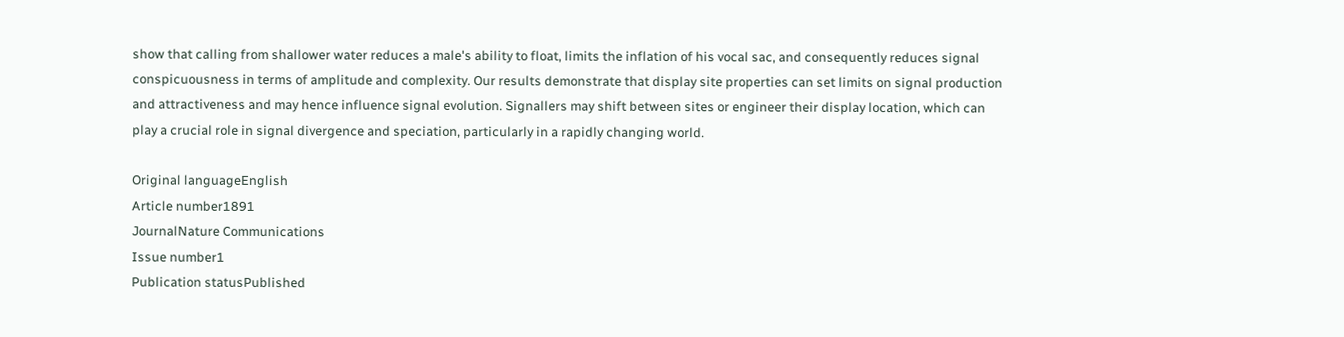show that calling from shallower water reduces a male's ability to float, limits the inflation of his vocal sac, and consequently reduces signal conspicuousness in terms of amplitude and complexity. Our results demonstrate that display site properties can set limits on signal production and attractiveness and may hence influence signal evolution. Signallers may shift between sites or engineer their display location, which can play a crucial role in signal divergence and speciation, particularly in a rapidly changing world.

Original languageEnglish
Article number1891
JournalNature Communications
Issue number1
Publication statusPublished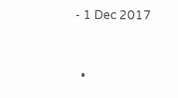- 1 Dec 2017


  •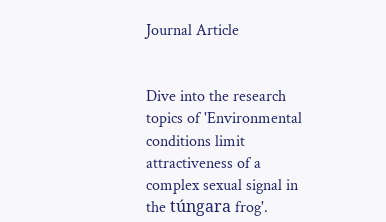Journal Article


Dive into the research topics of 'Environmental conditions limit attractiveness of a complex sexual signal in the túngara frog'.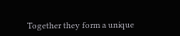Together they form a unique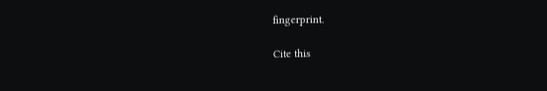fingerprint.

Cite this